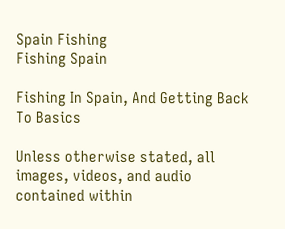Spain Fishing
Fishing Spain

Fishing In Spain, And Getting Back To Basics

Unless otherwise stated, all images, videos, and audio contained within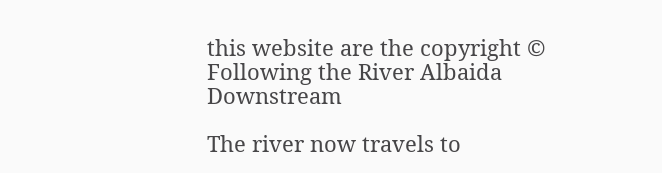this website are the copyright ©
Following the River Albaida Downstream

The river now travels to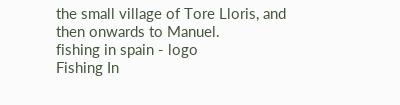the small village of Tore Lloris, and then onwards to Manuel.
fishing in spain - logo
Fishing In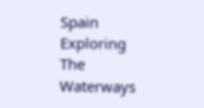Spain
Exploring The Waterways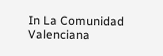In La Comunidad Valenciana